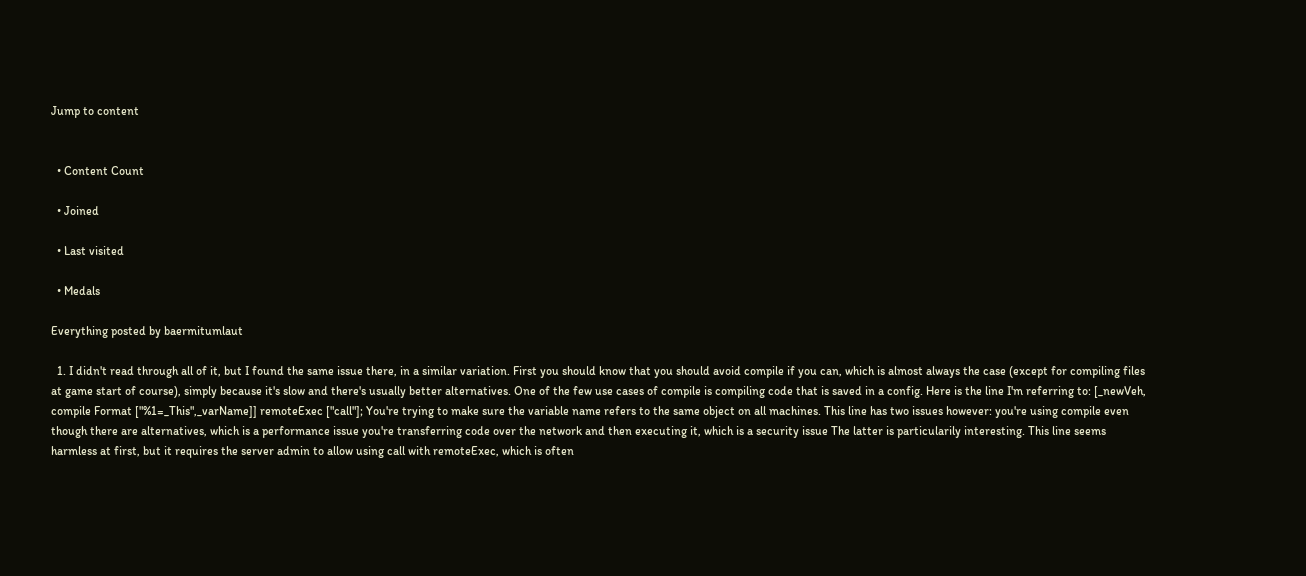Jump to content


  • Content Count

  • Joined

  • Last visited

  • Medals

Everything posted by baermitumlaut

  1. I didn't read through all of it, but I found the same issue there, in a similar variation. First you should know that you should avoid compile if you can, which is almost always the case (except for compiling files at game start of course), simply because it's slow and there's usually better alternatives. One of the few use cases of compile is compiling code that is saved in a config. Here is the line I'm referring to: [_newVeh, compile Format ["%1=_This",_varName]] remoteExec ["call"]; You're trying to make sure the variable name refers to the same object on all machines. This line has two issues however: you're using compile even though there are alternatives, which is a performance issue you're transferring code over the network and then executing it, which is a security issue The latter is particularily interesting. This line seems harmless at first, but it requires the server admin to allow using call with remoteExec, which is often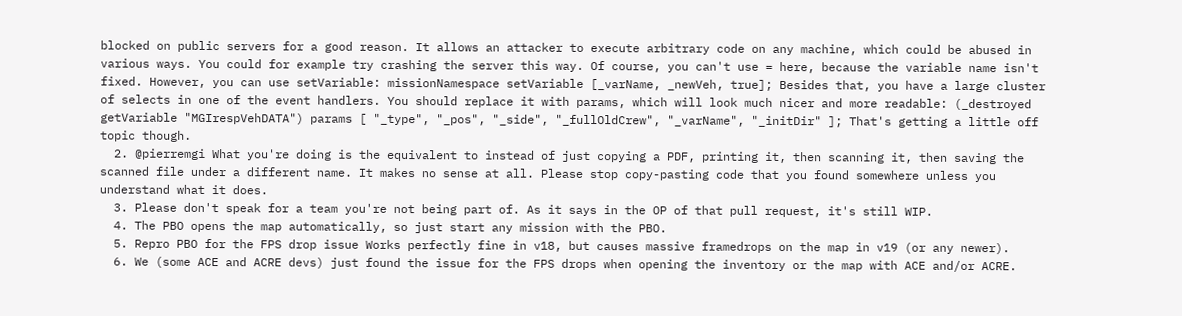blocked on public servers for a good reason. It allows an attacker to execute arbitrary code on any machine, which could be abused in various ways. You could for example try crashing the server this way. Of course, you can't use = here, because the variable name isn't fixed. However, you can use setVariable: missionNamespace setVariable [_varName, _newVeh, true]; Besides that, you have a large cluster of selects in one of the event handlers. You should replace it with params, which will look much nicer and more readable: (_destroyed getVariable "MGIrespVehDATA") params [ "_type", "_pos", "_side", "_fullOldCrew", "_varName", "_initDir" ]; That's getting a little off topic though.
  2. @pierremgi What you're doing is the equivalent to instead of just copying a PDF, printing it, then scanning it, then saving the scanned file under a different name. It makes no sense at all. Please stop copy-pasting code that you found somewhere unless you understand what it does.
  3. Please don't speak for a team you're not being part of. As it says in the OP of that pull request, it's still WIP.
  4. The PBO opens the map automatically, so just start any mission with the PBO.
  5. Repro PBO for the FPS drop issue Works perfectly fine in v18, but causes massive framedrops on the map in v19 (or any newer).
  6. We (some ACE and ACRE devs) just found the issue for the FPS drops when opening the inventory or the map with ACE and/or ACRE.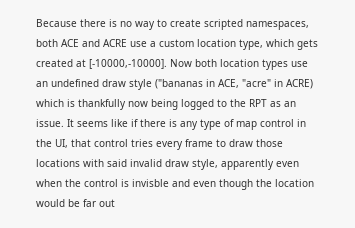Because there is no way to create scripted namespaces, both ACE and ACRE use a custom location type, which gets created at [-10000,-10000]. Now both location types use an undefined draw style ("bananas in ACE, "acre" in ACRE) which is thankfully now being logged to the RPT as an issue. It seems like if there is any type of map control in the UI, that control tries every frame to draw those locations with said invalid draw style, apparently even when the control is invisble and even though the location would be far out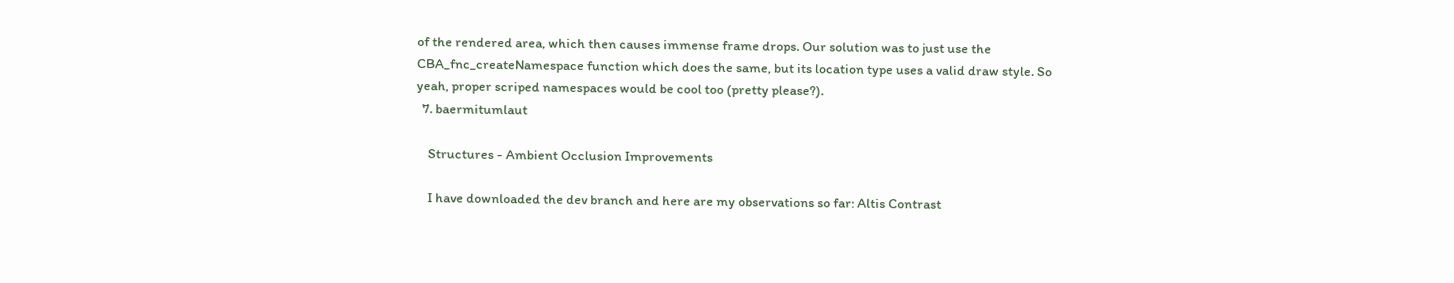of the rendered area, which then causes immense frame drops. Our solution was to just use the CBA_fnc_createNamespace function which does the same, but its location type uses a valid draw style. So yeah, proper scriped namespaces would be cool too (pretty please?).
  7. baermitumlaut

    Structures - Ambient Occlusion Improvements

    I have downloaded the dev branch and here are my observations so far: Altis Contrast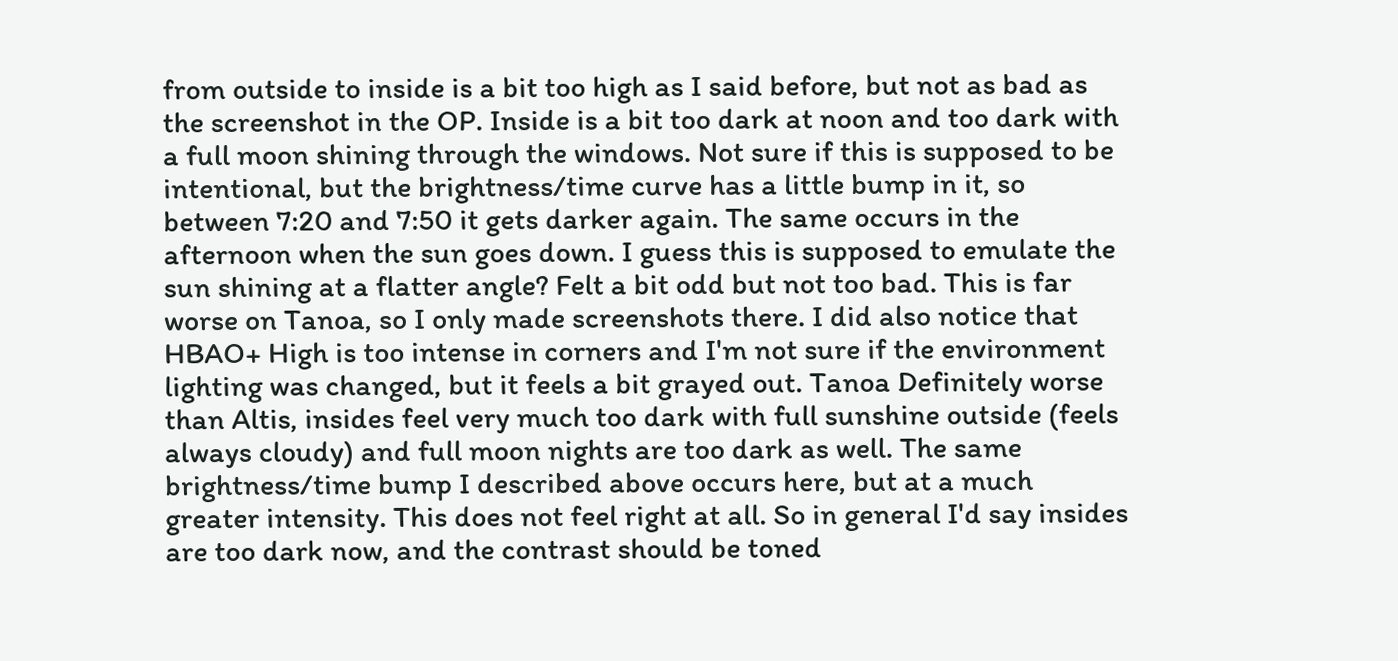from outside to inside is a bit too high as I said before, but not as bad as the screenshot in the OP. Inside is a bit too dark at noon and too dark with a full moon shining through the windows. Not sure if this is supposed to be intentional, but the brightness/time curve has a little bump in it, so between 7:20 and 7:50 it gets darker again. The same occurs in the afternoon when the sun goes down. I guess this is supposed to emulate the sun shining at a flatter angle? Felt a bit odd but not too bad. This is far worse on Tanoa, so I only made screenshots there. I did also notice that HBAO+ High is too intense in corners and I'm not sure if the environment lighting was changed, but it feels a bit grayed out. Tanoa Definitely worse than Altis, insides feel very much too dark with full sunshine outside (feels always cloudy) and full moon nights are too dark as well. The same brightness/time bump I described above occurs here, but at a much greater intensity. This does not feel right at all. So in general I'd say insides are too dark now, and the contrast should be toned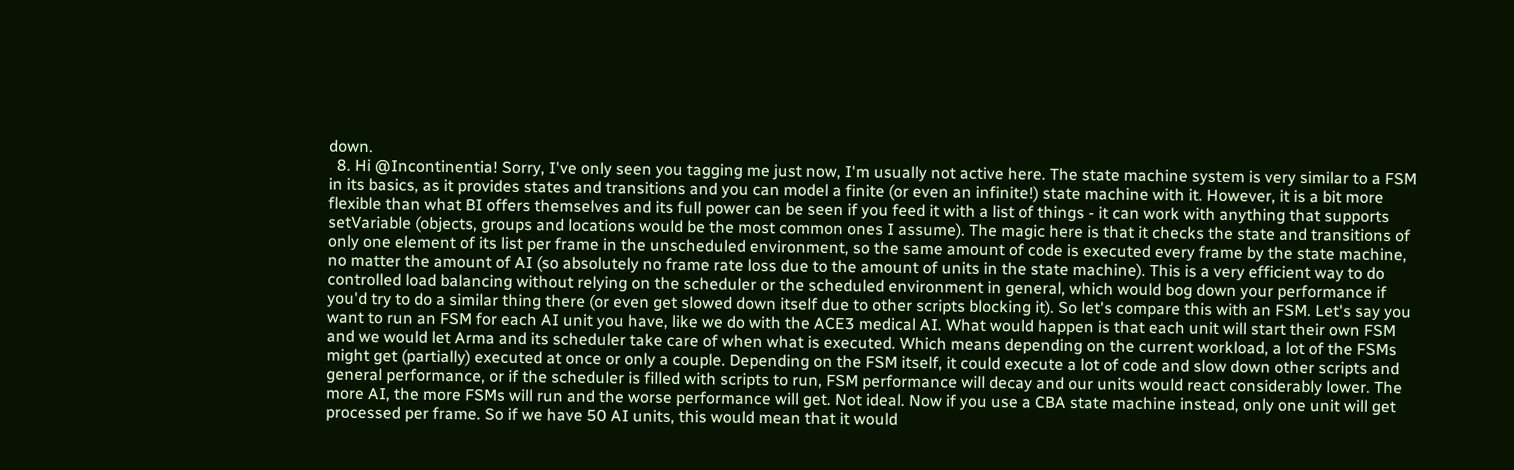down.
  8. Hi @Incontinentia! Sorry, I've only seen you tagging me just now, I'm usually not active here. The state machine system is very similar to a FSM in its basics, as it provides states and transitions and you can model a finite (or even an infinite!) state machine with it. However, it is a bit more flexible than what BI offers themselves and its full power can be seen if you feed it with a list of things - it can work with anything that supports setVariable (objects, groups and locations would be the most common ones I assume). The magic here is that it checks the state and transitions of only one element of its list per frame in the unscheduled environment, so the same amount of code is executed every frame by the state machine, no matter the amount of AI (so absolutely no frame rate loss due to the amount of units in the state machine). This is a very efficient way to do controlled load balancing without relying on the scheduler or the scheduled environment in general, which would bog down your performance if you'd try to do a similar thing there (or even get slowed down itself due to other scripts blocking it). So let's compare this with an FSM. Let's say you want to run an FSM for each AI unit you have, like we do with the ACE3 medical AI. What would happen is that each unit will start their own FSM and we would let Arma and its scheduler take care of when what is executed. Which means depending on the current workload, a lot of the FSMs might get (partially) executed at once or only a couple. Depending on the FSM itself, it could execute a lot of code and slow down other scripts and general performance, or if the scheduler is filled with scripts to run, FSM performance will decay and our units would react considerably lower. The more AI, the more FSMs will run and the worse performance will get. Not ideal. Now if you use a CBA state machine instead, only one unit will get processed per frame. So if we have 50 AI units, this would mean that it would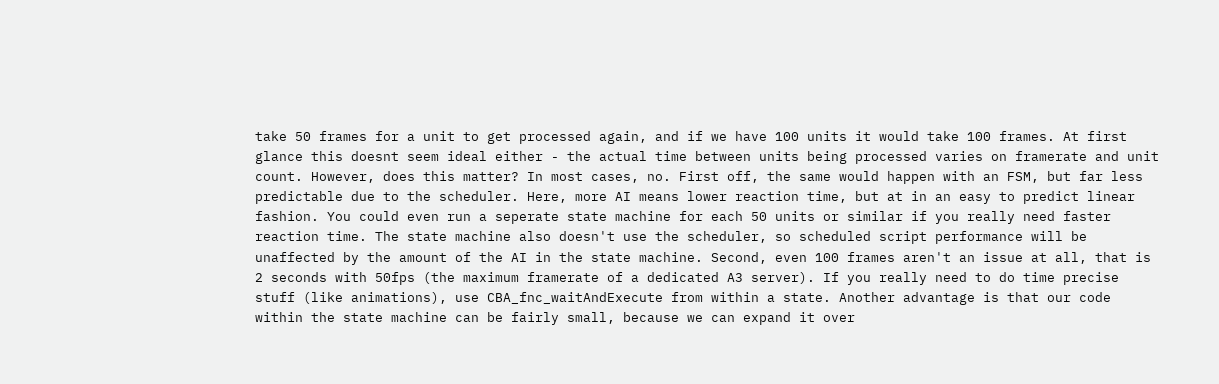take 50 frames for a unit to get processed again, and if we have 100 units it would take 100 frames. At first glance this doesnt seem ideal either - the actual time between units being processed varies on framerate and unit count. However, does this matter? In most cases, no. First off, the same would happen with an FSM, but far less predictable due to the scheduler. Here, more AI means lower reaction time, but at in an easy to predict linear fashion. You could even run a seperate state machine for each 50 units or similar if you really need faster reaction time. The state machine also doesn't use the scheduler, so scheduled script performance will be unaffected by the amount of the AI in the state machine. Second, even 100 frames aren't an issue at all, that is 2 seconds with 50fps (the maximum framerate of a dedicated A3 server). If you really need to do time precise stuff (like animations), use CBA_fnc_waitAndExecute from within a state. Another advantage is that our code within the state machine can be fairly small, because we can expand it over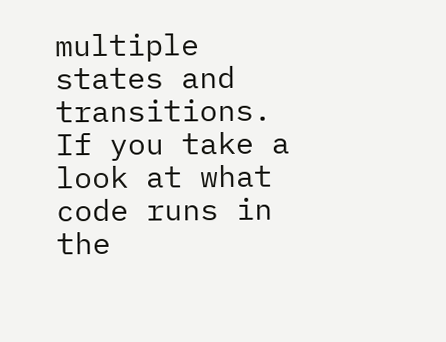multiple states and transitions. If you take a look at what code runs in the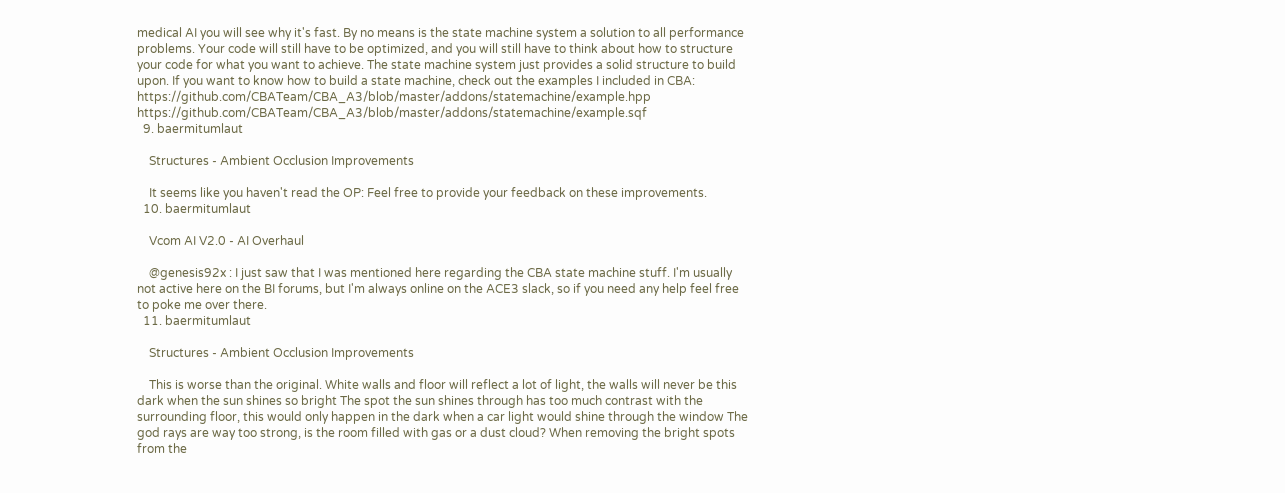medical AI you will see why it's fast. By no means is the state machine system a solution to all performance problems. Your code will still have to be optimized, and you will still have to think about how to structure your code for what you want to achieve. The state machine system just provides a solid structure to build upon. If you want to know how to build a state machine, check out the examples I included in CBA: https://github.com/CBATeam/CBA_A3/blob/master/addons/statemachine/example.hpp https://github.com/CBATeam/CBA_A3/blob/master/addons/statemachine/example.sqf
  9. baermitumlaut

    Structures - Ambient Occlusion Improvements

    It seems like you haven't read the OP: Feel free to provide your feedback on these improvements.
  10. baermitumlaut

    Vcom AI V2.0 - AI Overhaul

    @genesis92x : I just saw that I was mentioned here regarding the CBA state machine stuff. I'm usually not active here on the BI forums, but I'm always online on the ACE3 slack, so if you need any help feel free to poke me over there.
  11. baermitumlaut

    Structures - Ambient Occlusion Improvements

    This is worse than the original. White walls and floor will reflect a lot of light, the walls will never be this dark when the sun shines so bright The spot the sun shines through has too much contrast with the surrounding floor, this would only happen in the dark when a car light would shine through the window The god rays are way too strong, is the room filled with gas or a dust cloud? When removing the bright spots from the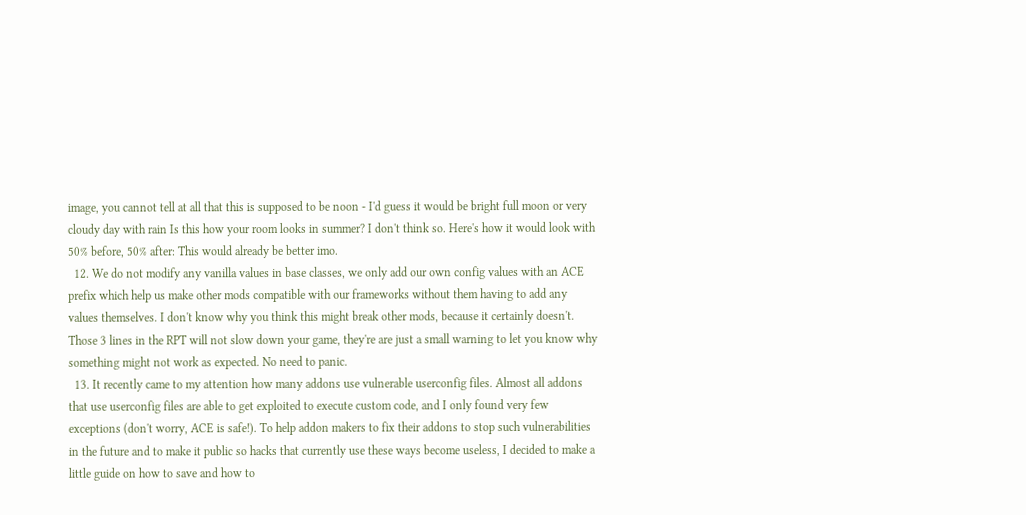image, you cannot tell at all that this is supposed to be noon - I'd guess it would be bright full moon or very cloudy day with rain Is this how your room looks in summer? I don't think so. Here's how it would look with 50% before, 50% after: This would already be better imo.
  12. We do not modify any vanilla values in base classes, we only add our own config values with an ACE prefix which help us make other mods compatible with our frameworks without them having to add any values themselves. I don't know why you think this might break other mods, because it certainly doesn't. Those 3 lines in the RPT will not slow down your game, they're are just a small warning to let you know why something might not work as expected. No need to panic.
  13. It recently came to my attention how many addons use vulnerable userconfig files. Almost all addons that use userconfig files are able to get exploited to execute custom code, and I only found very few exceptions (don't worry, ACE is safe!). To help addon makers to fix their addons to stop such vulnerabilities in the future and to make it public so hacks that currently use these ways become useless, I decided to make a little guide on how to save and how to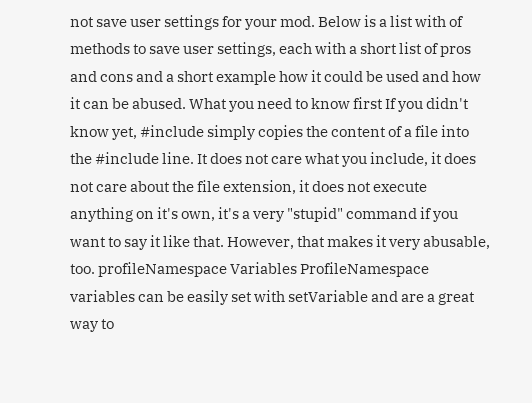not save user settings for your mod. Below is a list with of methods to save user settings, each with a short list of pros and cons and a short example how it could be used and how it can be abused. What you need to know first If you didn't know yet, #include simply copies the content of a file into the #include line. It does not care what you include, it does not care about the file extension, it does not execute anything on it's own, it's a very "stupid" command if you want to say it like that. However, that makes it very abusable, too. profileNamespace Variables ProfileNamespace variables can be easily set with setVariable and are a great way to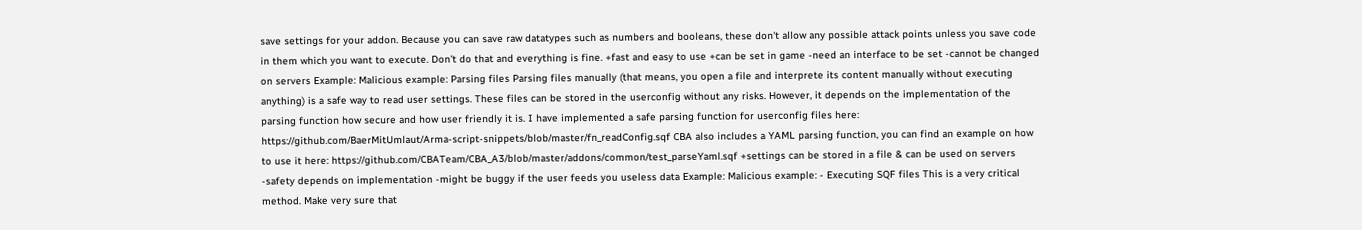save settings for your addon. Because you can save raw datatypes such as numbers and booleans, these don't allow any possible attack points unless you save code in them which you want to execute. Don't do that and everything is fine. +fast and easy to use +can be set in game -need an interface to be set -cannot be changed on servers Example: Malicious example: Parsing files Parsing files manually (that means, you open a file and interprete its content manually without executing anything) is a safe way to read user settings. These files can be stored in the userconfig without any risks. However, it depends on the implementation of the parsing function how secure and how user friendly it is. I have implemented a safe parsing function for userconfig files here: https://github.com/BaerMitUmlaut/Arma-script-snippets/blob/master/fn_readConfig.sqf CBA also includes a YAML parsing function, you can find an example on how to use it here: https://github.com/CBATeam/CBA_A3/blob/master/addons/common/test_parseYaml.sqf +settings can be stored in a file & can be used on servers -safety depends on implementation -might be buggy if the user feeds you useless data Example: Malicious example: - Executing SQF files This is a very critical method. Make very sure that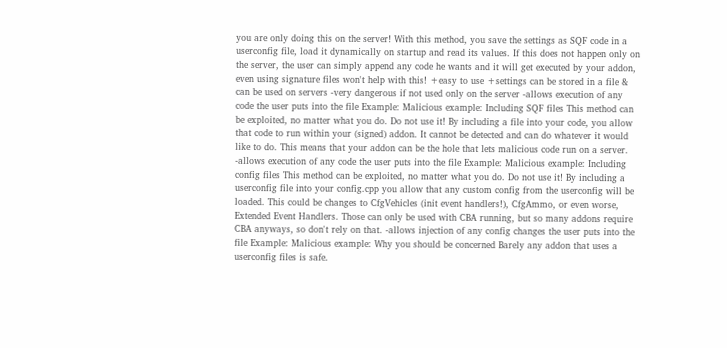you are only doing this on the server! With this method, you save the settings as SQF code in a userconfig file, load it dynamically on startup and read its values. If this does not happen only on the server, the user can simply append any code he wants and it will get executed by your addon, even using signature files won't help with this! +easy to use +settings can be stored in a file & can be used on servers -very dangerous if not used only on the server -allows execution of any code the user puts into the file Example: Malicious example: Including SQF files This method can be exploited, no matter what you do. Do not use it! By including a file into your code, you allow that code to run within your (signed) addon. It cannot be detected and can do whatever it would like to do. This means that your addon can be the hole that lets malicious code run on a server. -allows execution of any code the user puts into the file Example: Malicious example: Including config files This method can be exploited, no matter what you do. Do not use it! By including a userconfig file into your config.cpp you allow that any custom config from the userconfig will be loaded. This could be changes to CfgVehicles (init event handlers!), CfgAmmo, or even worse, Extended Event Handlers. Those can only be used with CBA running, but so many addons require CBA anyways, so don't rely on that. -allows injection of any config changes the user puts into the file Example: Malicious example: Why you should be concerned Barely any addon that uses a userconfig files is safe.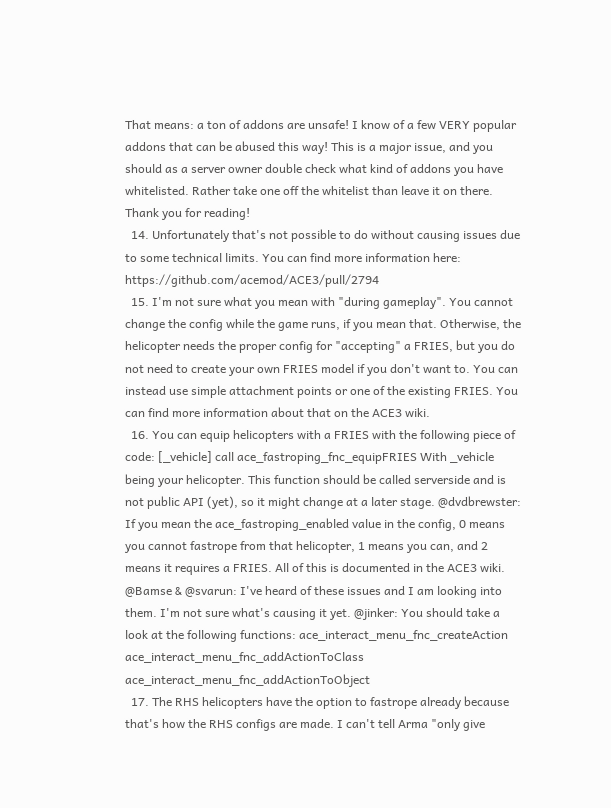That means: a ton of addons are unsafe! I know of a few VERY popular addons that can be abused this way! This is a major issue, and you should as a server owner double check what kind of addons you have whitelisted. Rather take one off the whitelist than leave it on there. Thank you for reading!
  14. Unfortunately that's not possible to do without causing issues due to some technical limits. You can find more information here: https://github.com/acemod/ACE3/pull/2794
  15. I'm not sure what you mean with "during gameplay". You cannot change the config while the game runs, if you mean that. Otherwise, the helicopter needs the proper config for "accepting" a FRIES, but you do not need to create your own FRIES model if you don't want to. You can instead use simple attachment points or one of the existing FRIES. You can find more information about that on the ACE3 wiki.
  16. You can equip helicopters with a FRIES with the following piece of code: [_vehicle] call ace_fastroping_fnc_equipFRIES With _vehicle being your helicopter. This function should be called serverside and is not public API (yet), so it might change at a later stage. @dvdbrewster: If you mean the ace_fastroping_enabled value in the config, 0 means you cannot fastrope from that helicopter, 1 means you can, and 2 means it requires a FRIES. All of this is documented in the ACE3 wiki. @Bamse & @svarun: I've heard of these issues and I am looking into them. I'm not sure what's causing it yet. @jinker: You should take a look at the following functions: ace_interact_menu_fnc_createAction ace_interact_menu_fnc_addActionToClass ace_interact_menu_fnc_addActionToObject
  17. The RHS helicopters have the option to fastrope already because that's how the RHS configs are made. I can't tell Arma "only give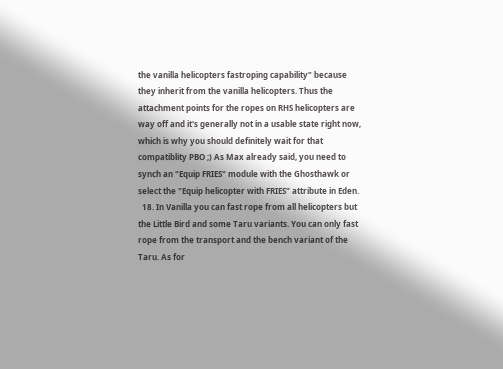the vanilla helicopters fastroping capability" because they inherit from the vanilla helicopters. Thus the attachment points for the ropes on RHS helicopters are way off and it's generally not in a usable state right now, which is why you should definitely wait for that compatiblity PBO ;) As Max already said, you need to synch an "Equip FRIES" module with the Ghosthawk or select the "Equip helicopter with FRIES" attribute in Eden.
  18. In Vanilla you can fast rope from all helicopters but the Little Bird and some Taru variants. You can only fast rope from the transport and the bench variant of the Taru. As for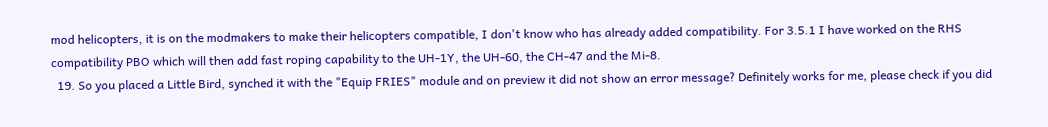mod helicopters, it is on the modmakers to make their helicopters compatible, I don't know who has already added compatibility. For 3.5.1 I have worked on the RHS compatibility PBO which will then add fast roping capability to the UH-1Y, the UH-60, the CH-47 and the Mi-8.
  19. So you placed a Little Bird, synched it with the "Equip FRIES" module and on preview it did not show an error message? Definitely works for me, please check if you did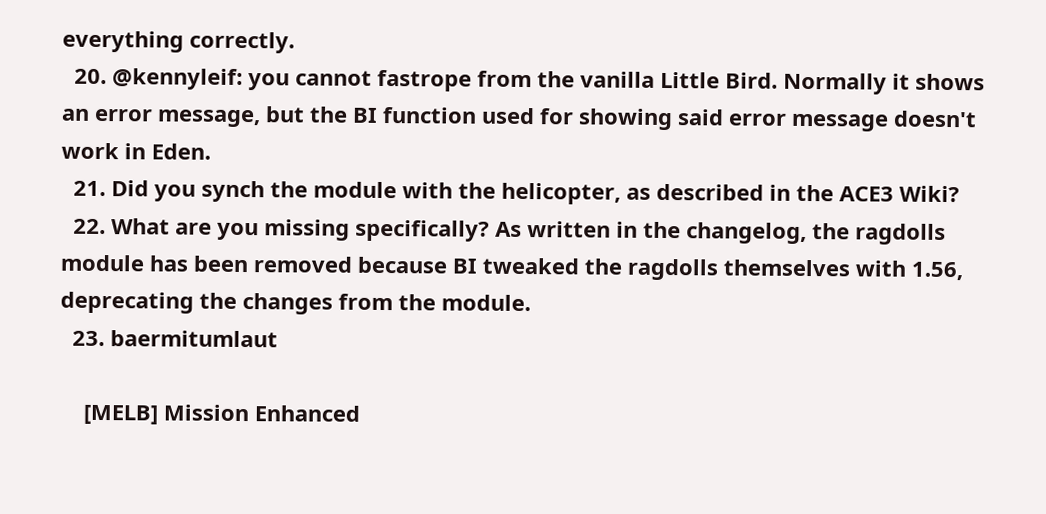everything correctly.
  20. @kennyleif: you cannot fastrope from the vanilla Little Bird. Normally it shows an error message, but the BI function used for showing said error message doesn't work in Eden.
  21. Did you synch the module with the helicopter, as described in the ACE3 Wiki?
  22. What are you missing specifically? As written in the changelog, the ragdolls module has been removed because BI tweaked the ragdolls themselves with 1.56, deprecating the changes from the module.
  23. baermitumlaut

    [MELB] Mission Enhanced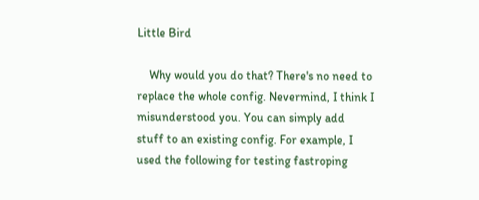Little Bird

    Why would you do that? There's no need to replace the whole config. Nevermind, I think I misunderstood you. You can simply add stuff to an existing config. For example, I used the following for testing fastroping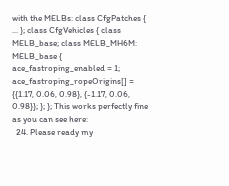with the MELBs: class CfgPatches { ... }; class CfgVehicles { class MELB_base; class MELB_MH6M: MELB_base { ace_fastroping_enabled = 1; ace_fastroping_ropeOrigins[] = {{1.17, 0.06, 0.98}, {-1.17, 0.06, 0.98}}; }; }; This works perfectly fine as you can see here:
  24. Please ready my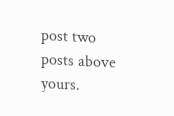post two posts above yours.